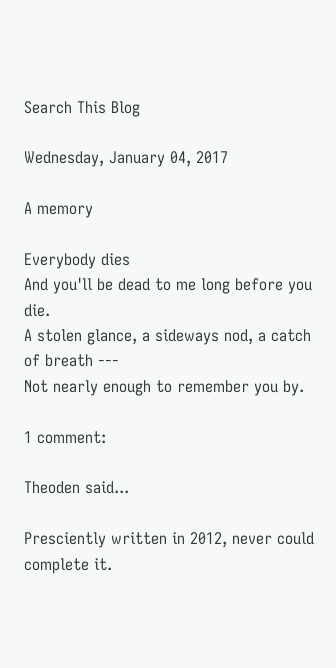Search This Blog

Wednesday, January 04, 2017

A memory

Everybody dies
And you'll be dead to me long before you die.
A stolen glance, a sideways nod, a catch of breath ---
Not nearly enough to remember you by.

1 comment:

Theoden said...

Presciently written in 2012, never could complete it.